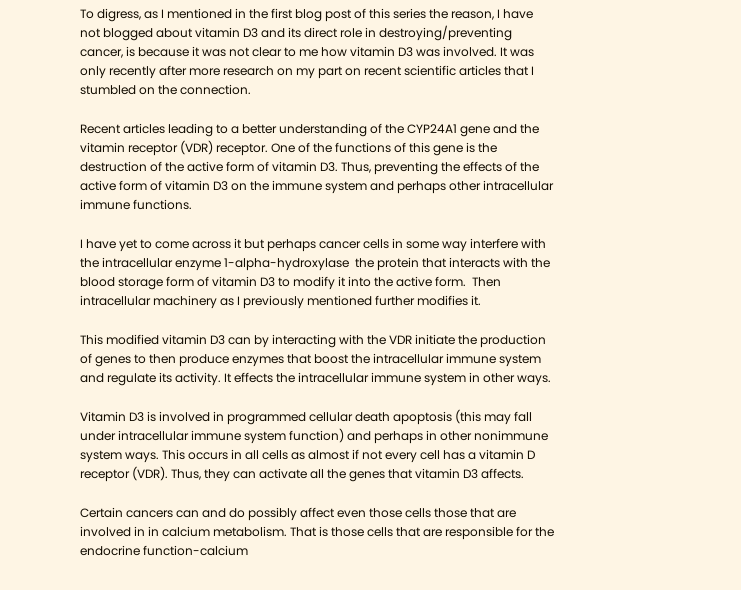To digress, as I mentioned in the first blog post of this series the reason, I have not blogged about vitamin D3 and its direct role in destroying/preventing cancer, is because it was not clear to me how vitamin D3 was involved. It was only recently after more research on my part on recent scientific articles that I stumbled on the connection.

Recent articles leading to a better understanding of the CYP24A1 gene and the vitamin receptor (VDR) receptor. One of the functions of this gene is the destruction of the active form of vitamin D3. Thus, preventing the effects of the active form of vitamin D3 on the immune system and perhaps other intracellular immune functions.

I have yet to come across it but perhaps cancer cells in some way interfere with the intracellular enzyme 1-alpha-hydroxylase  the protein that interacts with the blood storage form of vitamin D3 to modify it into the active form.  Then intracellular machinery as I previously mentioned further modifies it.

This modified vitamin D3 can by interacting with the VDR initiate the production of genes to then produce enzymes that boost the intracellular immune system and regulate its activity. It effects the intracellular immune system in other ways.

Vitamin D3 is involved in programmed cellular death apoptosis (this may fall under intracellular immune system function) and perhaps in other nonimmune system ways. This occurs in all cells as almost if not every cell has a vitamin D receptor (VDR). Thus, they can activate all the genes that vitamin D3 affects.

Certain cancers can and do possibly affect even those cells those that are involved in in calcium metabolism. That is those cells that are responsible for the endocrine function-calcium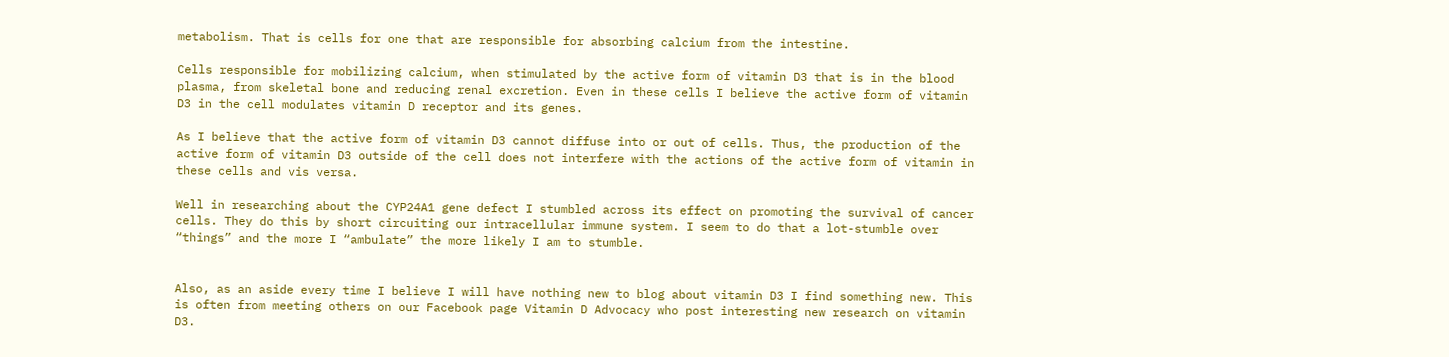metabolism. That is cells for one that are responsible for absorbing calcium from the intestine.

Cells responsible for mobilizing calcium, when stimulated by the active form of vitamin D3 that is in the blood plasma, from skeletal bone and reducing renal excretion. Even in these cells I believe the active form of vitamin D3 in the cell modulates vitamin D receptor and its genes.

As I believe that the active form of vitamin D3 cannot diffuse into or out of cells. Thus, the production of the active form of vitamin D3 outside of the cell does not interfere with the actions of the active form of vitamin in these cells and vis versa.

Well in researching about the CYP24A1 gene defect I stumbled across its effect on promoting the survival of cancer cells. They do this by short circuiting our intracellular immune system. I seem to do that a lot-stumble over “things” and the more I “ambulate” the more likely I am to stumble.


Also, as an aside every time I believe I will have nothing new to blog about vitamin D3 I find something new. This is often from meeting others on our Facebook page Vitamin D Advocacy who post interesting new research on vitamin D3.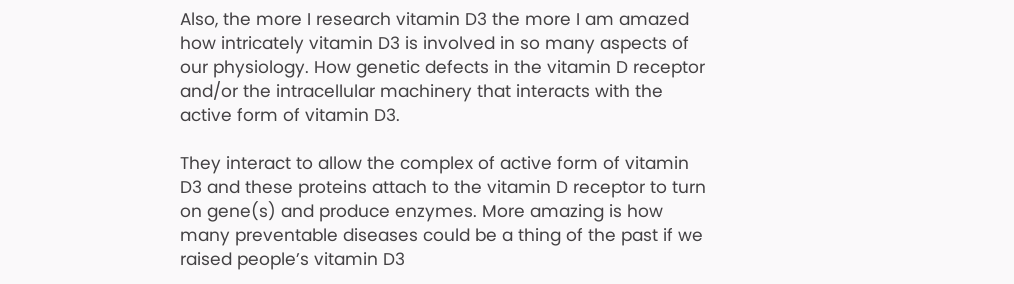Also, the more I research vitamin D3 the more I am amazed how intricately vitamin D3 is involved in so many aspects of our physiology. How genetic defects in the vitamin D receptor and/or the intracellular machinery that interacts with the active form of vitamin D3.

They interact to allow the complex of active form of vitamin D3 and these proteins attach to the vitamin D receptor to turn on gene(s) and produce enzymes. More amazing is how many preventable diseases could be a thing of the past if we raised people’s vitamin D3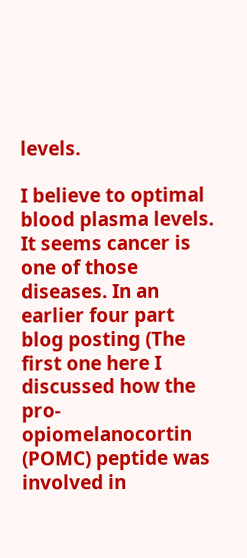levels.

I believe to optimal blood plasma levels. It seems cancer is one of those diseases. In an earlier four part blog posting (The first one here I discussed how the pro-opiomelanocortin (POMC) peptide was involved in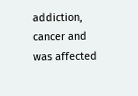addiction, cancer and was affected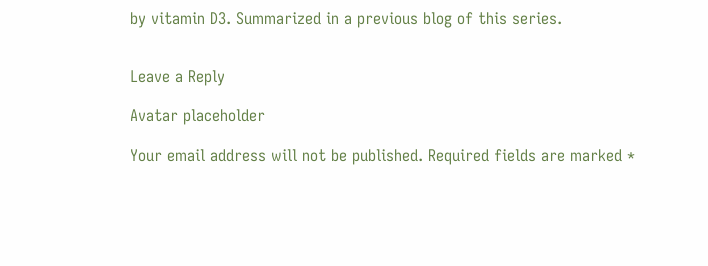by vitamin D3. Summarized in a previous blog of this series.


Leave a Reply

Avatar placeholder

Your email address will not be published. Required fields are marked *